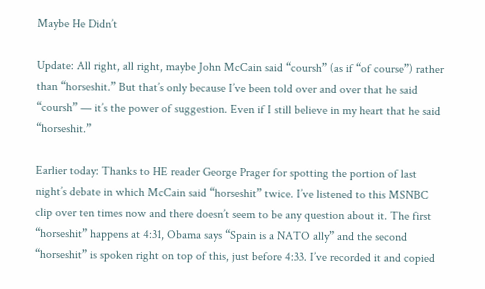Maybe He Didn’t

Update: All right, all right, maybe John McCain said “coursh” (as if “of course”) rather than “horseshit.” But that’s only because I’ve been told over and over that he said “coursh” — it’s the power of suggestion. Even if I still believe in my heart that he said “horseshit.”

Earlier today: Thanks to HE reader George Prager for spotting the portion of last night’s debate in which McCain said “horseshit” twice. I’ve listened to this MSNBC clip over ten times now and there doesn’t seem to be any question about it. The first “horseshit” happens at 4:31, Obama says “Spain is a NATO ally” and the second “horseshit” is spoken right on top of this, just before 4:33. I’ve recorded it and copied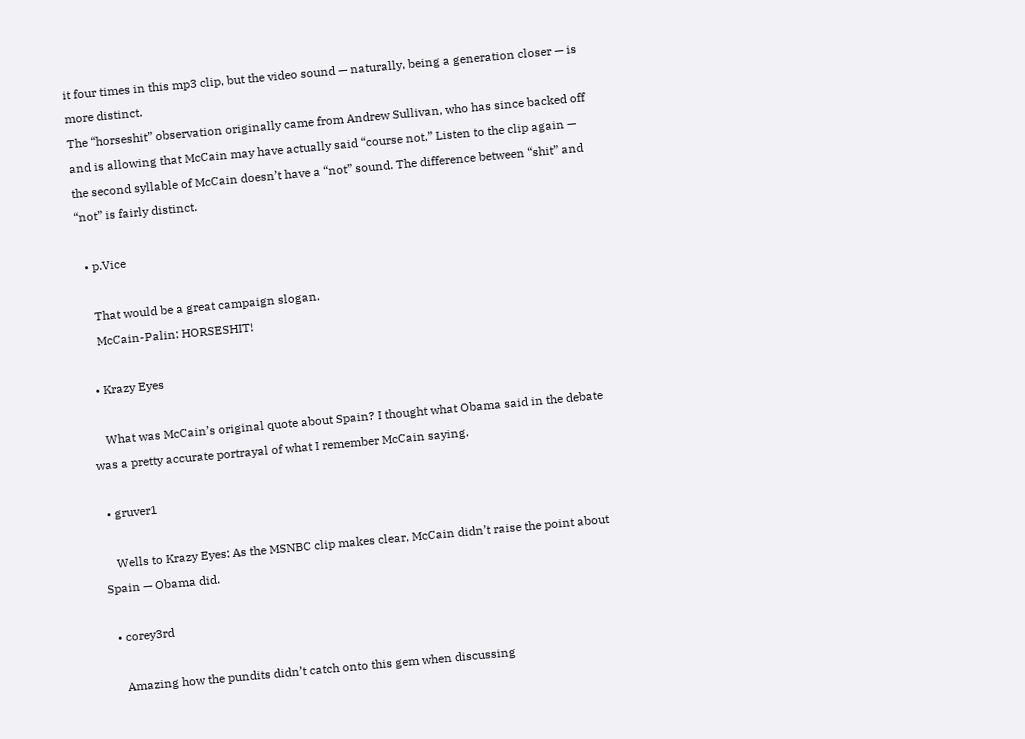it four times in this mp3 clip, but the video sound — naturally, being a generation closer — is more distinct.
The “horseshit” observation originally came from Andrew Sullivan, who has since backed off and is allowing that McCain may have actually said “course not.” Listen to the clip again — the second syllable of McCain doesn’t have a “not” sound. The difference between “shit” and “not” is fairly distinct.

  • p.Vice

    That would be a great campaign slogan.
    McCain-Palin: HORSESHIT!

  • Krazy Eyes

    What was McCain’s original quote about Spain? I thought what Obama said in the debate was a pretty accurate portrayal of what I remember McCain saying.

  • gruver1

    Wells to Krazy Eyes: As the MSNBC clip makes clear, McCain didn’t raise the point about Spain — Obama did.

  • corey3rd

    Amazing how the pundits didn’t catch onto this gem when discussing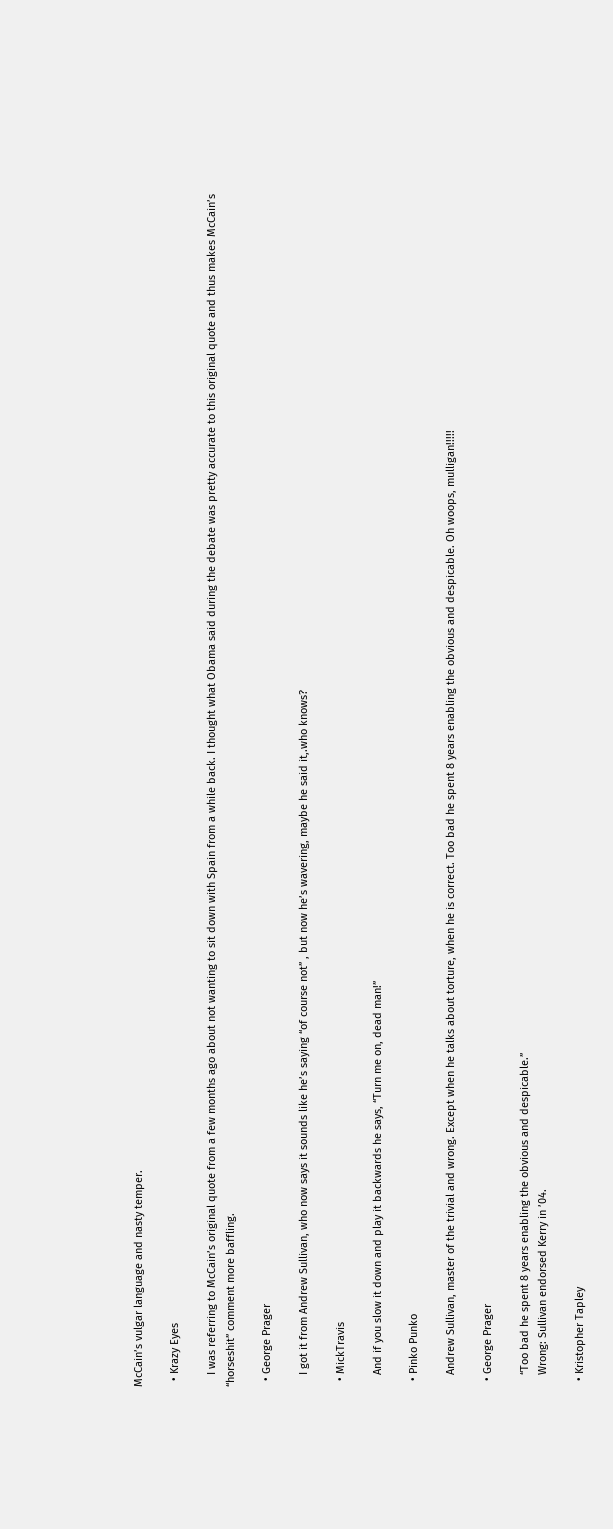McCain’s vulgar language and nasty temper.

  • Krazy Eyes

    I was referring to McCain’s original quote from a few months ago about not wanting to sit down with Spain from a while back. I thought what Obama said during the debate was pretty accurate to this original quote and thus makes McCain’s “horseshit” comment more baffling.

  • George Prager

    I got it from Andrew Sullivan, who now says it sounds like he’s saying “of course not” , but now he’s wavering, maybe he said it,.who knows?

  • MickTravis

    And if you slow it down and play it backwards he says, “Turn me on, dead man!”

  • Pinko Punko

    Andrew Sullivan, master of the trivial and wrong. Except when he talks about torture, when he is correct. Too bad he spent 8 years enabling the obvious and despicable. Oh woops, mulligan!!!!!

  • George Prager

    “Too bad he spent 8 years enabling the obvious and despicable.”
    Wrong: Sullivan endorsed Kerry in ’04.

  • Kristopher Tapley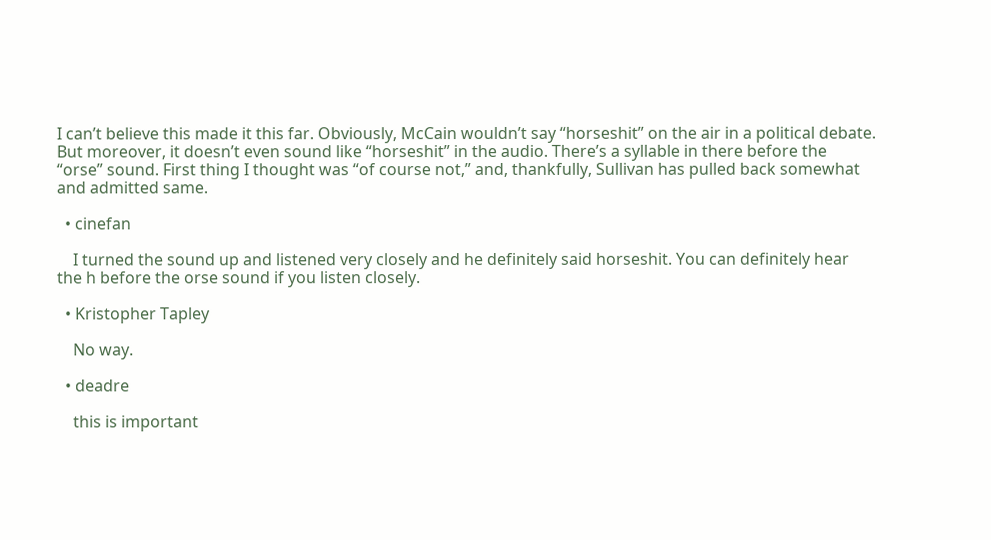I can’t believe this made it this far. Obviously, McCain wouldn’t say “horseshit” on the air in a political debate. But moreover, it doesn’t even sound like “horseshit” in the audio. There’s a syllable in there before the “orse” sound. First thing I thought was “of course not,” and, thankfully, Sullivan has pulled back somewhat and admitted same.

  • cinefan

    I turned the sound up and listened very closely and he definitely said horseshit. You can definitely hear the h before the orse sound if you listen closely.

  • Kristopher Tapley

    No way.

  • deadre

    this is important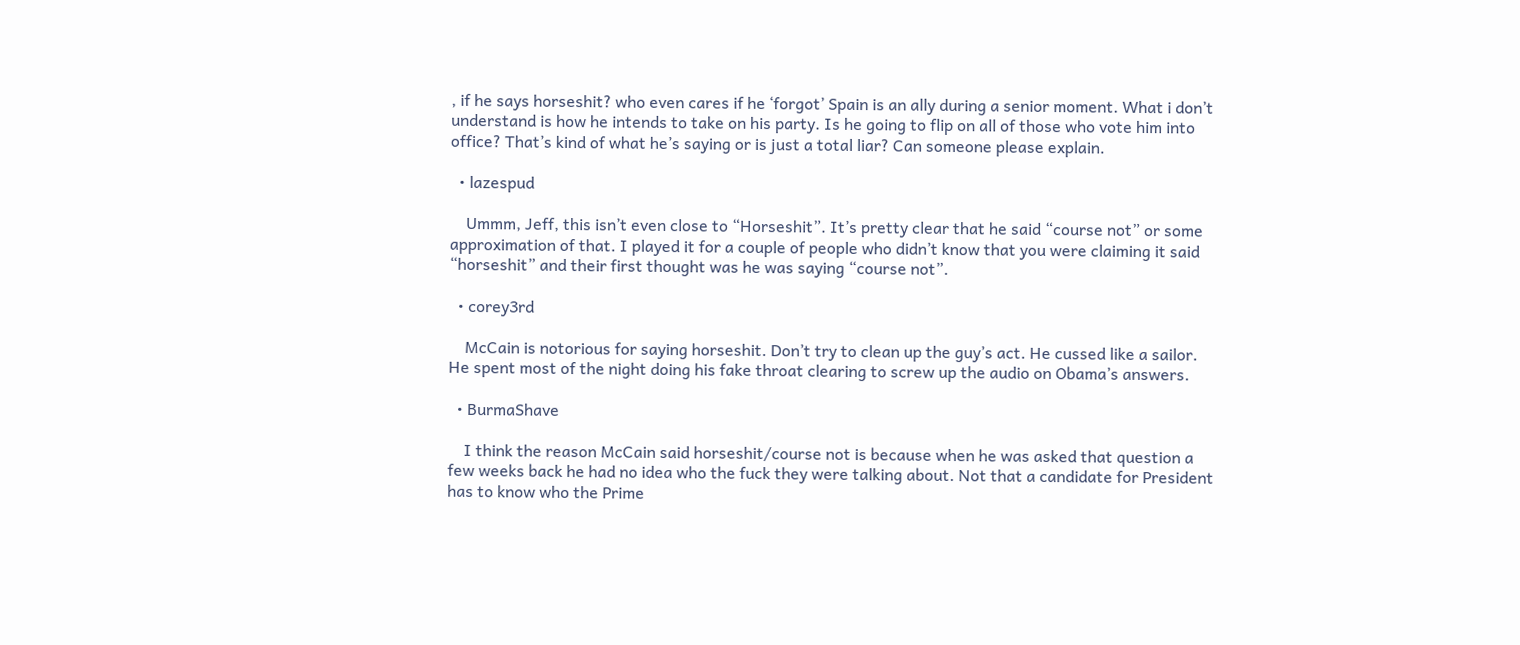, if he says horseshit? who even cares if he ‘forgot’ Spain is an ally during a senior moment. What i don’t understand is how he intends to take on his party. Is he going to flip on all of those who vote him into office? That’s kind of what he’s saying or is just a total liar? Can someone please explain.

  • lazespud

    Ummm, Jeff, this isn’t even close to “Horseshit”. It’s pretty clear that he said “course not” or some approximation of that. I played it for a couple of people who didn’t know that you were claiming it said “horseshit” and their first thought was he was saying “course not”.

  • corey3rd

    McCain is notorious for saying horseshit. Don’t try to clean up the guy’s act. He cussed like a sailor. He spent most of the night doing his fake throat clearing to screw up the audio on Obama’s answers.

  • BurmaShave

    I think the reason McCain said horseshit/course not is because when he was asked that question a few weeks back he had no idea who the fuck they were talking about. Not that a candidate for President has to know who the Prime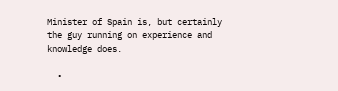Minister of Spain is, but certainly the guy running on experience and knowledge does.

  •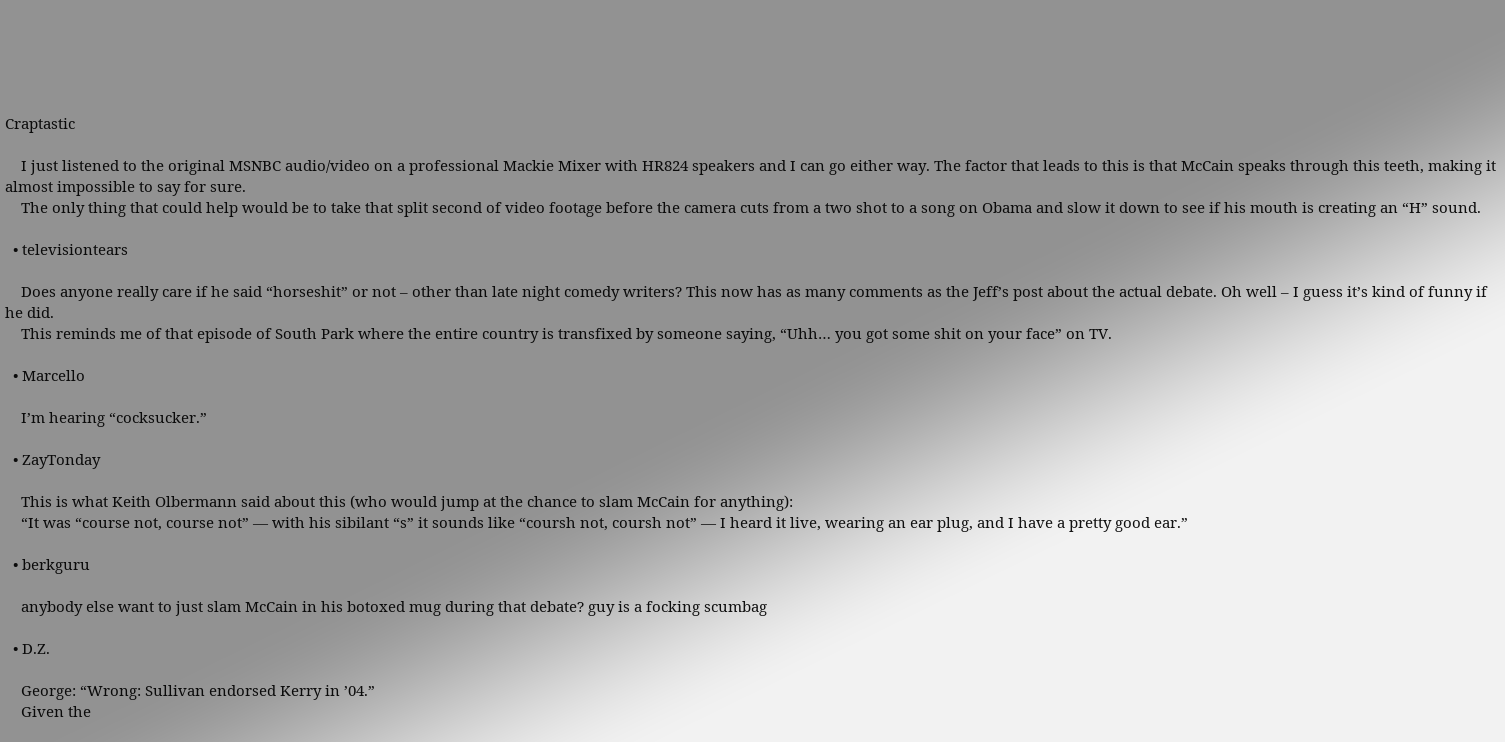Craptastic

    I just listened to the original MSNBC audio/video on a professional Mackie Mixer with HR824 speakers and I can go either way. The factor that leads to this is that McCain speaks through this teeth, making it almost impossible to say for sure.
    The only thing that could help would be to take that split second of video footage before the camera cuts from a two shot to a song on Obama and slow it down to see if his mouth is creating an “H” sound.

  • televisiontears

    Does anyone really care if he said “horseshit” or not – other than late night comedy writers? This now has as many comments as the Jeff’s post about the actual debate. Oh well – I guess it’s kind of funny if he did.
    This reminds me of that episode of South Park where the entire country is transfixed by someone saying, “Uhh… you got some shit on your face” on TV.

  • Marcello

    I’m hearing “cocksucker.”

  • ZayTonday

    This is what Keith Olbermann said about this (who would jump at the chance to slam McCain for anything):
    “It was “course not, course not” — with his sibilant “s” it sounds like “coursh not, coursh not” — I heard it live, wearing an ear plug, and I have a pretty good ear.”

  • berkguru

    anybody else want to just slam McCain in his botoxed mug during that debate? guy is a focking scumbag

  • D.Z.

    George: “Wrong: Sullivan endorsed Kerry in ’04.”
    Given the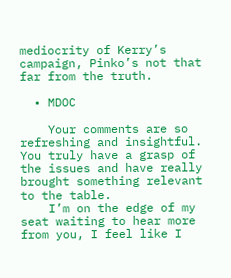mediocrity of Kerry’s campaign, Pinko’s not that far from the truth.

  • MDOC

    Your comments are so refreshing and insightful. You truly have a grasp of the issues and have really brought something relevant to the table.
    I’m on the edge of my seat waiting to hear more from you, I feel like I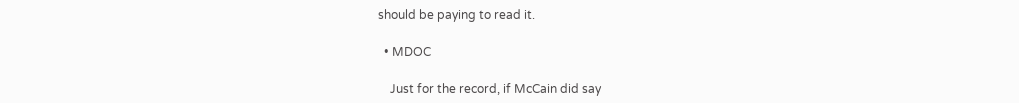should be paying to read it.

  • MDOC

    Just for the record, if McCain did say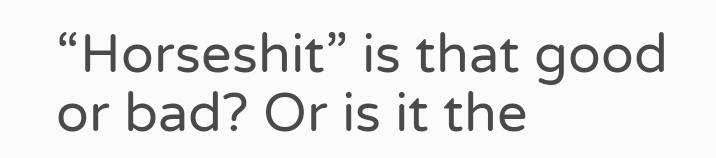“Horseshit” is that good or bad? Or is it the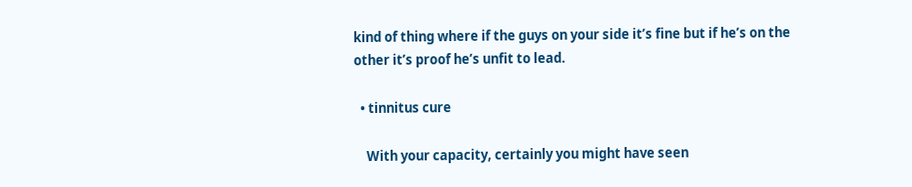kind of thing where if the guys on your side it’s fine but if he’s on the other it’s proof he’s unfit to lead.

  • tinnitus cure

    With your capacity, certainly you might have seen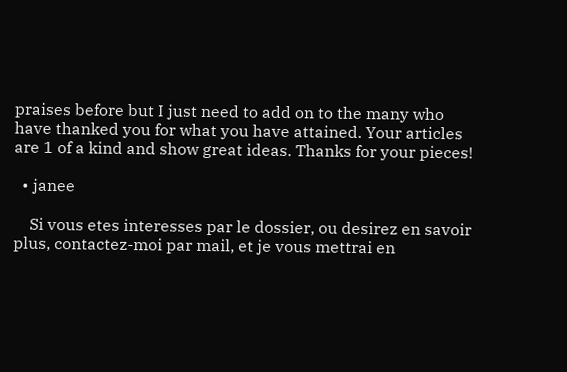praises before but I just need to add on to the many who have thanked you for what you have attained. Your articles are 1 of a kind and show great ideas. Thanks for your pieces!

  • janee

    Si vous etes interesses par le dossier, ou desirez en savoir plus, contactez-moi par mail, et je vous mettrai en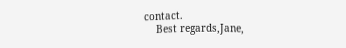contact.
    Best regards,Jane,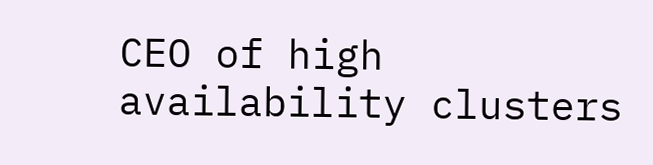CEO of high availability clusters